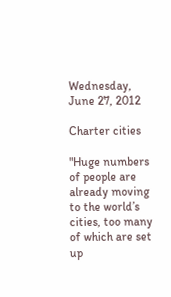Wednesday, June 27, 2012

Charter cities

"Huge numbers of people are already moving to the world’s cities, too many of which are set up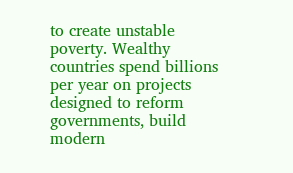to create unstable poverty. Wealthy countries spend billions per year on projects designed to reform governments, build modern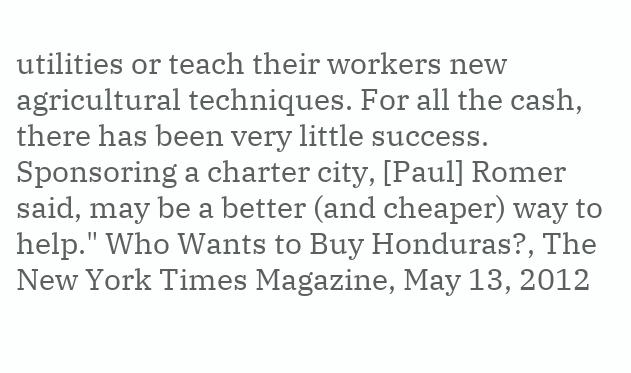utilities or teach their workers new agricultural techniques. For all the cash, there has been very little success. Sponsoring a charter city, [Paul] Romer said, may be a better (and cheaper) way to help." Who Wants to Buy Honduras?, The New York Times Magazine, May 13, 2012